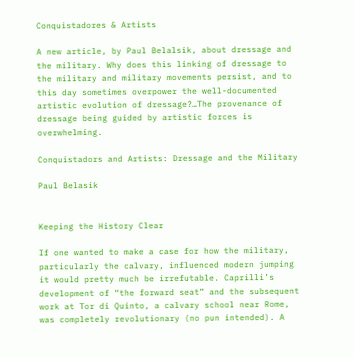Conquistadores & Artists

A new article, by Paul Belalsik, about dressage and the military. Why does this linking of dressage to the military and military movements persist, and to this day sometimes overpower the well-documented artistic evolution of dressage?…The provenance of dressage being guided by artistic forces is overwhelming.

Conquistadors and Artists: Dressage and the Military

Paul Belasik


Keeping the History Clear

If one wanted to make a case for how the military, particularly the calvary, influenced modern jumping it would pretty much be irrefutable. Caprilli’s development of “the forward seat” and the subsequent work at Tor di Quinto, a calvary school near Rome, was completely revolutionary (no pun intended). A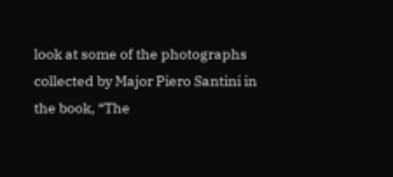look at some of the photographs collected by Major Piero Santini in the book, “The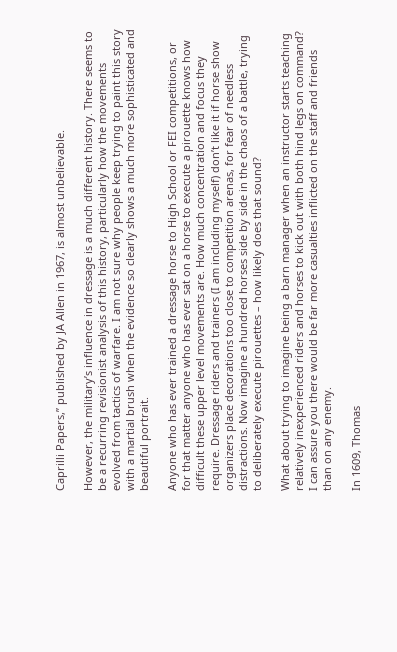Caprilli Papers,” published by JA Allen in 1967, is almost unbelievable.

However, the military’s influence in dressage is a much different history. There seems to be a recurring revisionist analysis of this history, particularly how the movements evolved from tactics of warfare. I am not sure why people keep trying to paint this story with a martial brush when the evidence so clearly shows a much more sophisticated and beautiful portrait.

Anyone who has ever trained a dressage horse to High School or FEI competitions, or for that matter anyone who has ever sat on a horse to execute a pirouette knows how difficult these upper level movements are. How much concentration and focus they require. Dressage riders and trainers (I am including myself) don’t like it if horse show organizers place decorations too close to competition arenas, for fear of needless distractions. Now imagine a hundred horses side by side in the chaos of a battle, trying to deliberately execute pirouettes – how likely does that sound?

What about trying to imagine being a barn manager when an instructor starts teaching relatively inexperienced riders and horses to kick out with both hind legs on command? I can assure you there would be far more casualties inflicted on the staff and friends than on any enemy.

In 1609, Thomas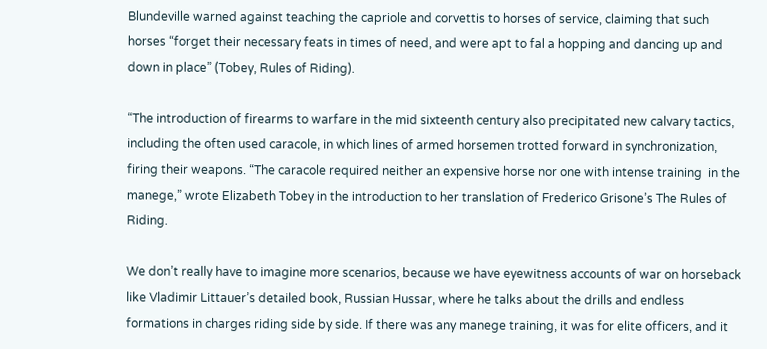Blundeville warned against teaching the capriole and corvettis to horses of service, claiming that such horses “forget their necessary feats in times of need, and were apt to fal a hopping and dancing up and down in place” (Tobey, Rules of Riding).

“The introduction of firearms to warfare in the mid sixteenth century also precipitated new calvary tactics, including the often used caracole, in which lines of armed horsemen trotted forward in synchronization, firing their weapons. “The caracole required neither an expensive horse nor one with intense training  in the manege,” wrote Elizabeth Tobey in the introduction to her translation of Frederico Grisone’s The Rules of Riding.

We don’t really have to imagine more scenarios, because we have eyewitness accounts of war on horseback like Vladimir Littauer’s detailed book, Russian Hussar, where he talks about the drills and endless formations in charges riding side by side. If there was any manege training, it was for elite officers, and it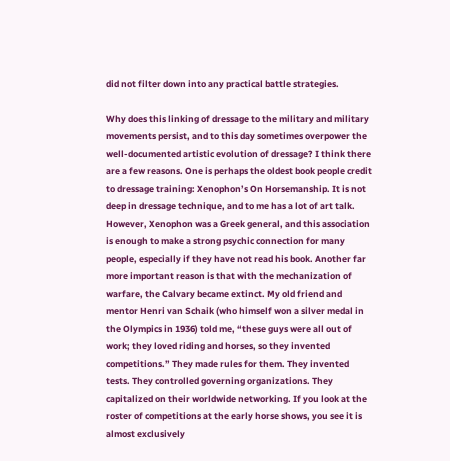did not filter down into any practical battle strategies.

Why does this linking of dressage to the military and military movements persist, and to this day sometimes overpower the well-documented artistic evolution of dressage? I think there are a few reasons. One is perhaps the oldest book people credit to dressage training: Xenophon’s On Horsemanship. It is not deep in dressage technique, and to me has a lot of art talk. However, Xenophon was a Greek general, and this association is enough to make a strong psychic connection for many people, especially if they have not read his book. Another far more important reason is that with the mechanization of warfare, the Calvary became extinct. My old friend and mentor Henri van Schaik (who himself won a silver medal in the Olympics in 1936) told me, “these guys were all out of work; they loved riding and horses, so they invented competitions.” They made rules for them. They invented tests. They controlled governing organizations. They capitalized on their worldwide networking. If you look at the roster of competitions at the early horse shows, you see it is almost exclusively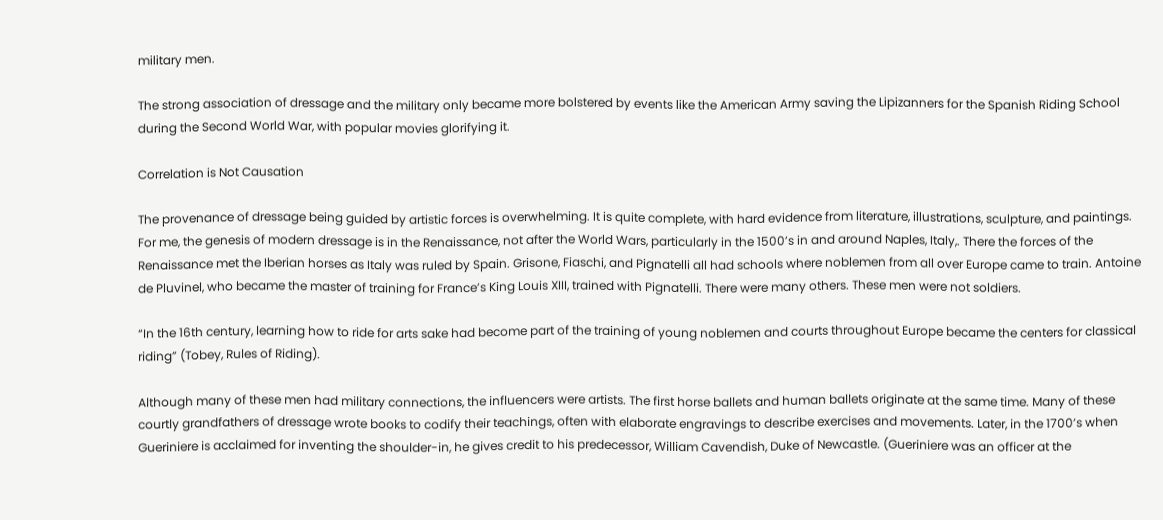military men.

The strong association of dressage and the military only became more bolstered by events like the American Army saving the Lipizanners for the Spanish Riding School during the Second World War, with popular movies glorifying it.

Correlation is Not Causation

The provenance of dressage being guided by artistic forces is overwhelming. It is quite complete, with hard evidence from literature, illustrations, sculpture, and paintings. For me, the genesis of modern dressage is in the Renaissance, not after the World Wars, particularly in the 1500’s in and around Naples, Italy,. There the forces of the Renaissance met the Iberian horses as Italy was ruled by Spain. Grisone, Fiaschi, and Pignatelli all had schools where noblemen from all over Europe came to train. Antoine de Pluvinel, who became the master of training for France’s King Louis XIII, trained with Pignatelli. There were many others. These men were not soldiers.

“In the 16th century, learning how to ride for arts sake had become part of the training of young noblemen and courts throughout Europe became the centers for classical riding” (Tobey, Rules of Riding).

Although many of these men had military connections, the influencers were artists. The first horse ballets and human ballets originate at the same time. Many of these courtly grandfathers of dressage wrote books to codify their teachings, often with elaborate engravings to describe exercises and movements. Later, in the 1700’s when Gueriniere is acclaimed for inventing the shoulder-in, he gives credit to his predecessor, William Cavendish, Duke of Newcastle. (Gueriniere was an officer at the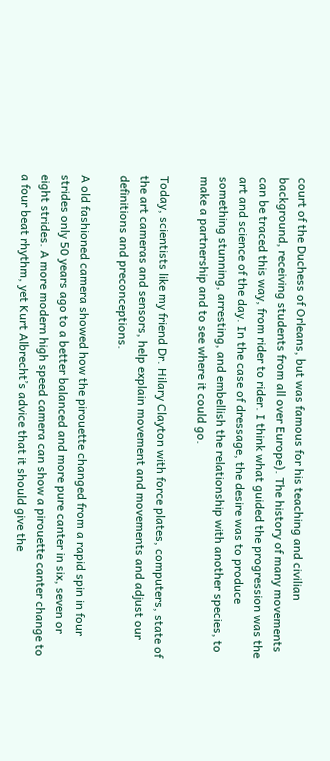court of the Duchess of Orleans, but was famous for his teaching and civilian background, receiving students from all over Europe). The history of many movements can be traced this way, from rider to rider. I think what guided the progression was the art and science of the day. In the case of dressage, the desire was to produce something stunning, arresting, and embellish the relationship with another species, to make a partnership and to see where it could go.

Today, scientists like my friend Dr. Hilary Clayton with force plates, computers, state of the art cameras and sensors, help explain movement and movements and adjust our definitions and preconceptions.

A old fashioned camera showed how the pirouette changed from a rapid spin in four strides only 50 years ago to a better balanced and more pure canter in six, seven or eight strides. A more modern high speed camera can show a pirouette canter change to a four beat rhythm, yet Kurt Albrecht’s advice that it should give the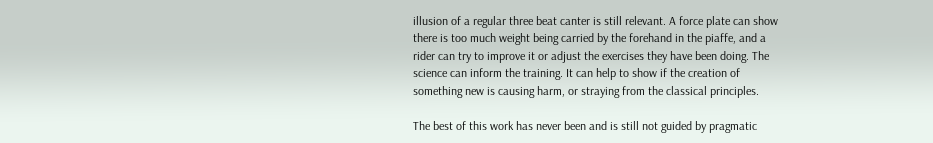illusion of a regular three beat canter is still relevant. A force plate can show there is too much weight being carried by the forehand in the piaffe, and a rider can try to improve it or adjust the exercises they have been doing. The science can inform the training. It can help to show if the creation of something new is causing harm, or straying from the classical principles.

The best of this work has never been and is still not guided by pragmatic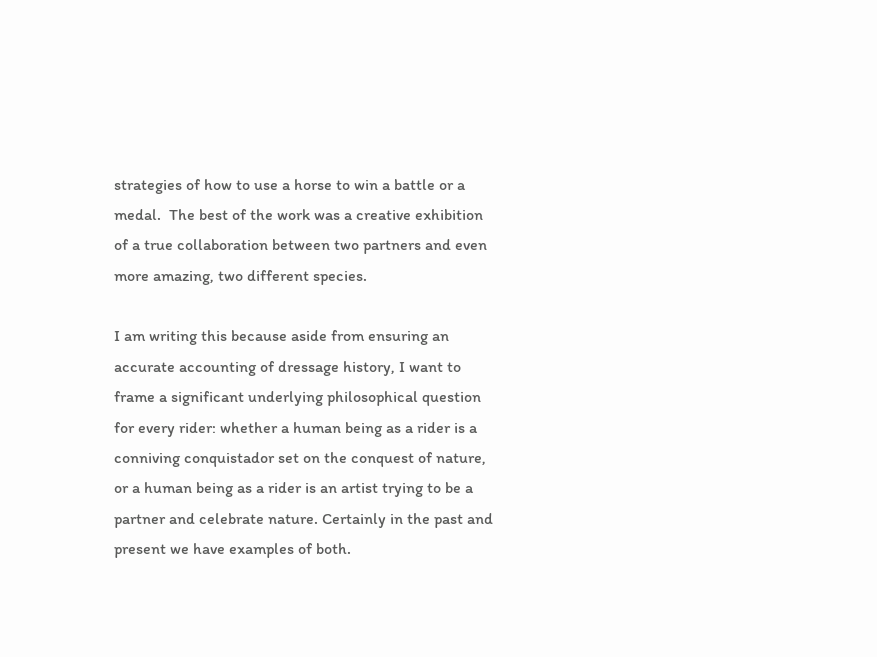strategies of how to use a horse to win a battle or a medal.  The best of the work was a creative exhibition of a true collaboration between two partners and even more amazing, two different species.

I am writing this because aside from ensuring an accurate accounting of dressage history, I want to frame a significant underlying philosophical question for every rider: whether a human being as a rider is a conniving conquistador set on the conquest of nature, or a human being as a rider is an artist trying to be a partner and celebrate nature. Certainly in the past and present we have examples of both.